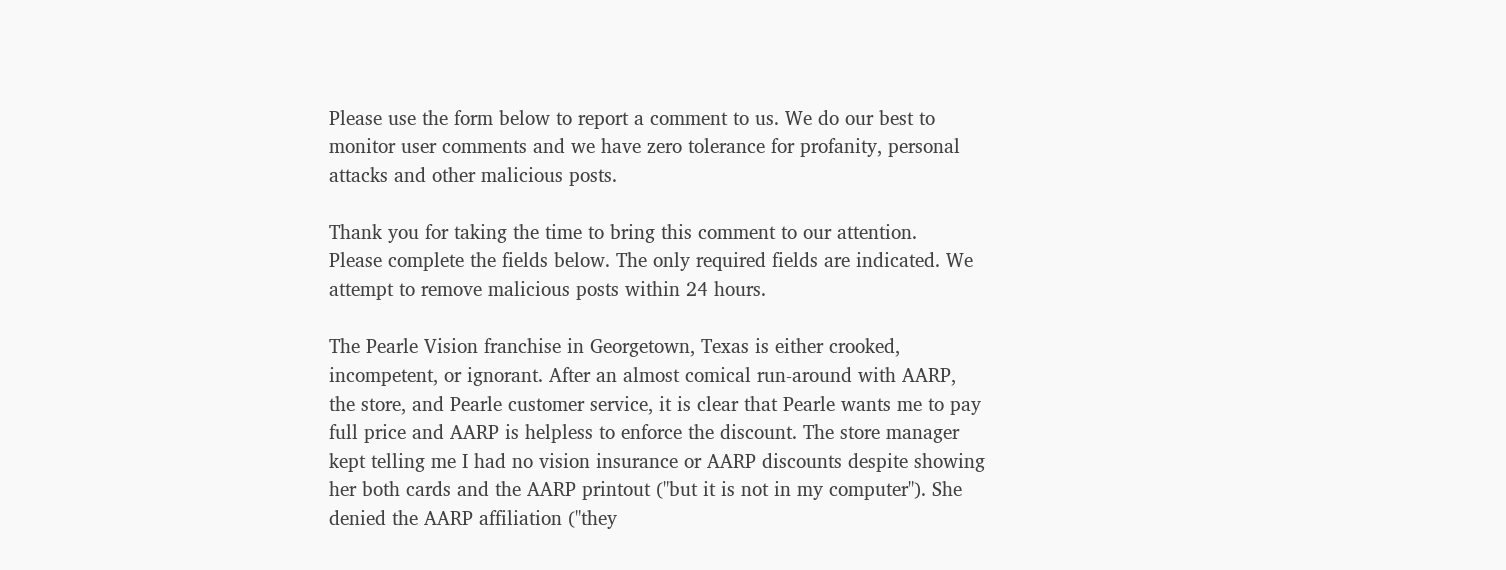Please use the form below to report a comment to us. We do our best to monitor user comments and we have zero tolerance for profanity, personal attacks and other malicious posts.

Thank you for taking the time to bring this comment to our attention.
Please complete the fields below. The only required fields are indicated. We attempt to remove malicious posts within 24 hours.

The Pearle Vision franchise in Georgetown, Texas is either crooked, incompetent, or ignorant. After an almost comical run-around with AARP, the store, and Pearle customer service, it is clear that Pearle wants me to pay full price and AARP is helpless to enforce the discount. The store manager kept telling me I had no vision insurance or AARP discounts despite showing her both cards and the AARP printout ("but it is not in my computer"). She denied the AARP affiliation ("they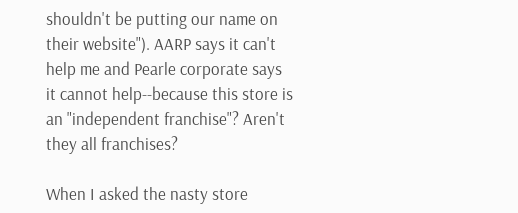shouldn't be putting our name on their website"). AARP says it can't help me and Pearle corporate says it cannot help--because this store is an "independent franchise"? Aren't they all franchises?

When I asked the nasty store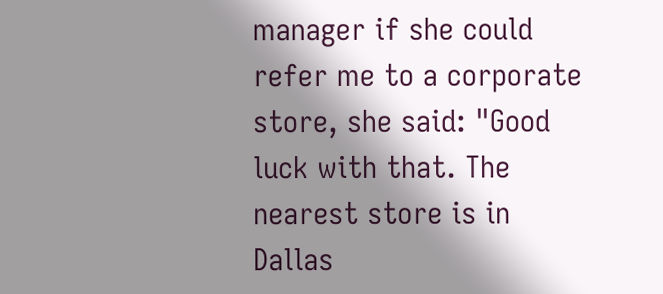manager if she could refer me to a corporate store, she said: "Good luck with that. The nearest store is in Dallas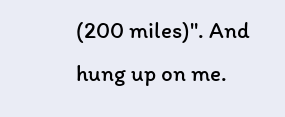(200 miles)". And hung up on me.